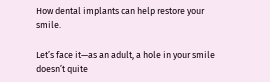How dental implants can help restore your smile.

Let’s face it—as an adult, a hole in your smile doesn’t quite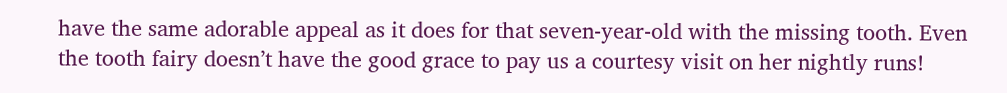have the same adorable appeal as it does for that seven-year-old with the missing tooth. Even the tooth fairy doesn’t have the good grace to pay us a courtesy visit on her nightly runs!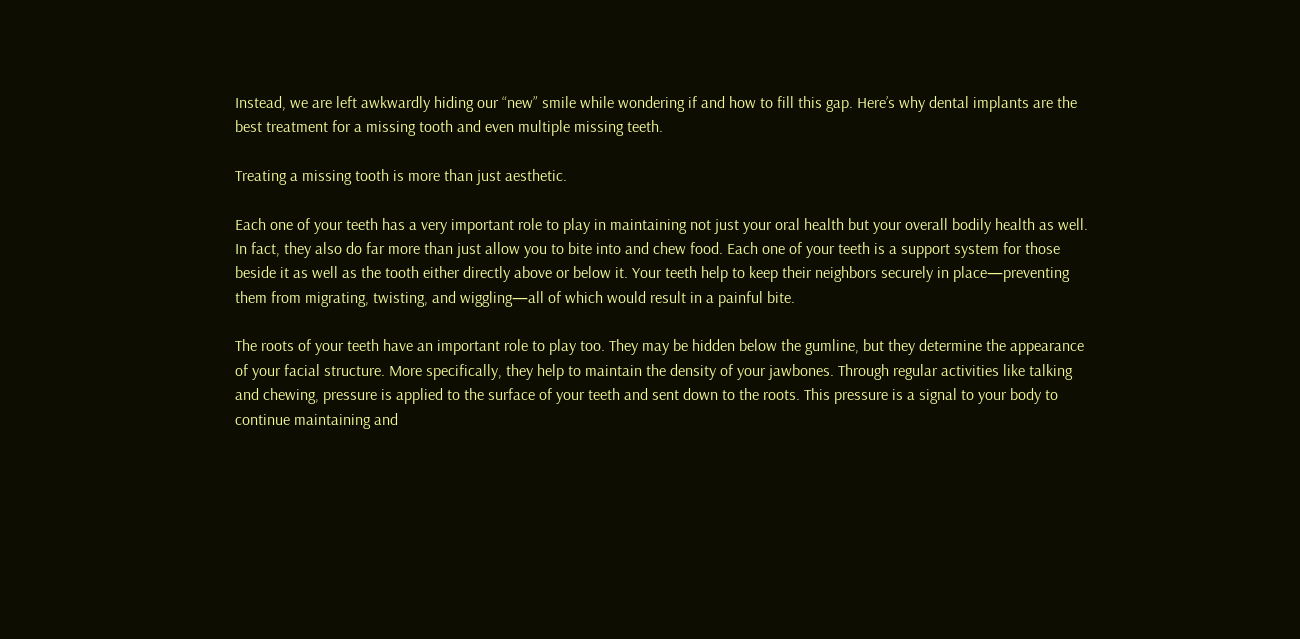Instead, we are left awkwardly hiding our “new” smile while wondering if and how to fill this gap. Here’s why dental implants are the best treatment for a missing tooth and even multiple missing teeth.

Treating a missing tooth is more than just aesthetic.

Each one of your teeth has a very important role to play in maintaining not just your oral health but your overall bodily health as well. In fact, they also do far more than just allow you to bite into and chew food. Each one of your teeth is a support system for those beside it as well as the tooth either directly above or below it. Your teeth help to keep their neighbors securely in place—preventing them from migrating, twisting, and wiggling—all of which would result in a painful bite.

The roots of your teeth have an important role to play too. They may be hidden below the gumline, but they determine the appearance of your facial structure. More specifically, they help to maintain the density of your jawbones. Through regular activities like talking and chewing, pressure is applied to the surface of your teeth and sent down to the roots. This pressure is a signal to your body to continue maintaining and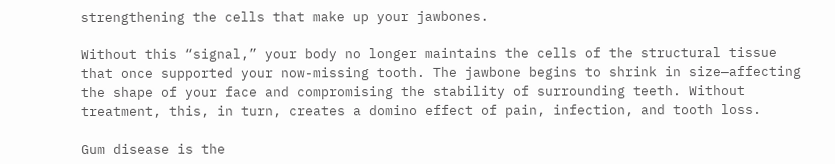strengthening the cells that make up your jawbones.

Without this “signal,” your body no longer maintains the cells of the structural tissue that once supported your now-missing tooth. The jawbone begins to shrink in size—affecting the shape of your face and compromising the stability of surrounding teeth. Without treatment, this, in turn, creates a domino effect of pain, infection, and tooth loss.

Gum disease is the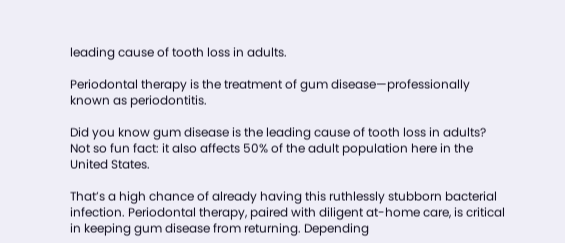leading cause of tooth loss in adults.

Periodontal therapy is the treatment of gum disease—professionally known as periodontitis.

Did you know gum disease is the leading cause of tooth loss in adults? Not so fun fact: it also affects 50% of the adult population here in the United States.

That’s a high chance of already having this ruthlessly stubborn bacterial infection. Periodontal therapy, paired with diligent at-home care, is critical in keeping gum disease from returning. Depending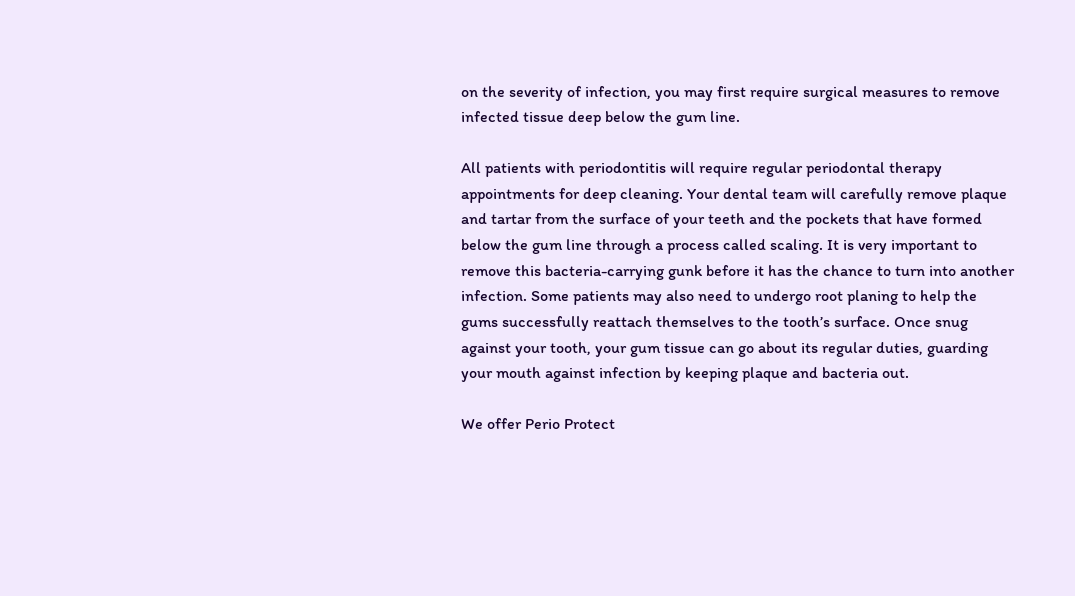on the severity of infection, you may first require surgical measures to remove infected tissue deep below the gum line.

All patients with periodontitis will require regular periodontal therapy appointments for deep cleaning. Your dental team will carefully remove plaque and tartar from the surface of your teeth and the pockets that have formed below the gum line through a process called scaling. It is very important to remove this bacteria-carrying gunk before it has the chance to turn into another infection. Some patients may also need to undergo root planing to help the gums successfully reattach themselves to the tooth’s surface. Once snug against your tooth, your gum tissue can go about its regular duties, guarding your mouth against infection by keeping plaque and bacteria out.

We offer Perio Protect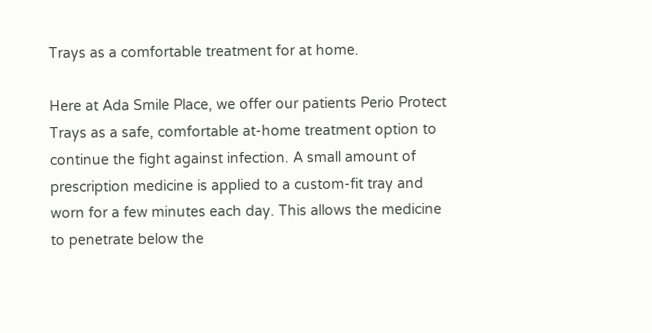Trays as a comfortable treatment for at home.

Here at Ada Smile Place, we offer our patients Perio Protect Trays as a safe, comfortable at-home treatment option to continue the fight against infection. A small amount of prescription medicine is applied to a custom-fit tray and worn for a few minutes each day. This allows the medicine to penetrate below the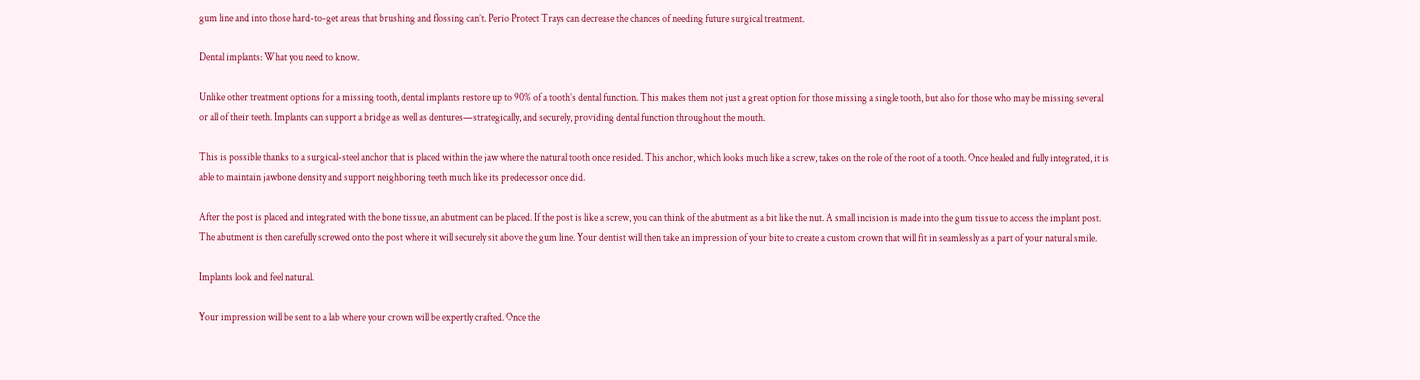gum line and into those hard-to-get areas that brushing and flossing can’t. Perio Protect Trays can decrease the chances of needing future surgical treatment.

Dental implants: What you need to know.

Unlike other treatment options for a missing tooth, dental implants restore up to 90% of a tooth’s dental function. This makes them not just a great option for those missing a single tooth, but also for those who may be missing several or all of their teeth. Implants can support a bridge as well as dentures—strategically, and securely, providing dental function throughout the mouth.

This is possible thanks to a surgical-steel anchor that is placed within the jaw where the natural tooth once resided. This anchor, which looks much like a screw, takes on the role of the root of a tooth. Once healed and fully integrated, it is able to maintain jawbone density and support neighboring teeth much like its predecessor once did.

After the post is placed and integrated with the bone tissue, an abutment can be placed. If the post is like a screw, you can think of the abutment as a bit like the nut. A small incision is made into the gum tissue to access the implant post. The abutment is then carefully screwed onto the post where it will securely sit above the gum line. Your dentist will then take an impression of your bite to create a custom crown that will fit in seamlessly as a part of your natural smile.

Implants look and feel natural.

Your impression will be sent to a lab where your crown will be expertly crafted. Once the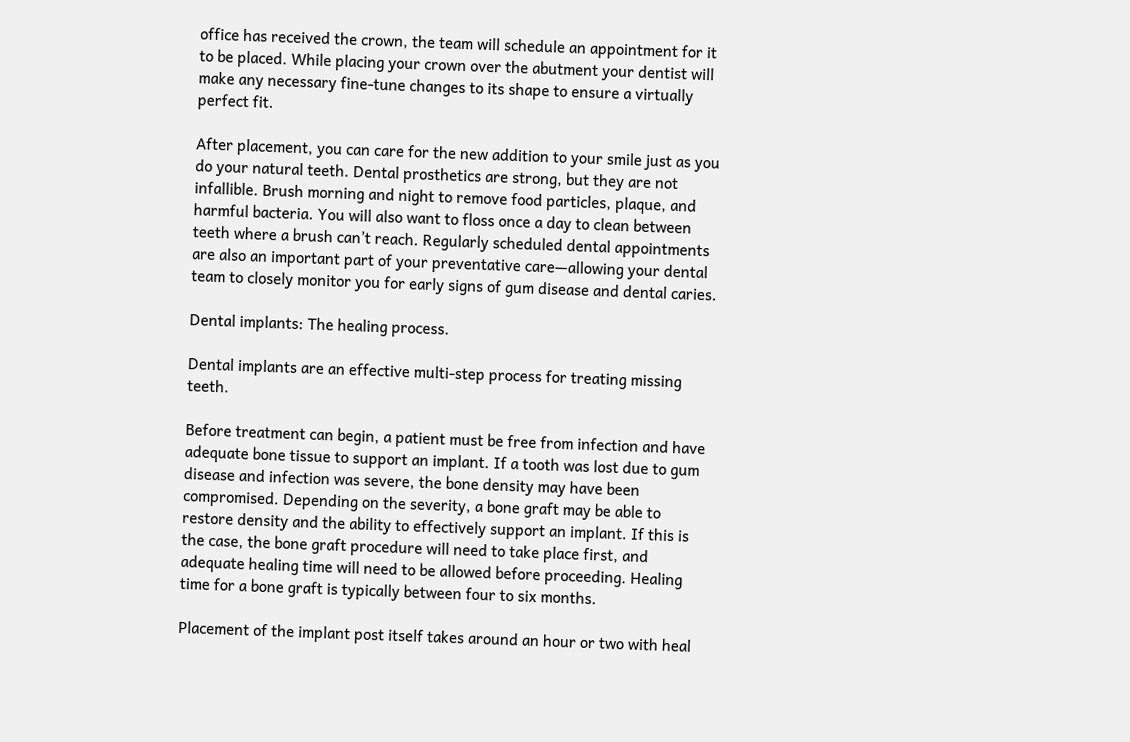office has received the crown, the team will schedule an appointment for it to be placed. While placing your crown over the abutment your dentist will make any necessary fine-tune changes to its shape to ensure a virtually perfect fit.

After placement, you can care for the new addition to your smile just as you do your natural teeth. Dental prosthetics are strong, but they are not infallible. Brush morning and night to remove food particles, plaque, and harmful bacteria. You will also want to floss once a day to clean between teeth where a brush can’t reach. Regularly scheduled dental appointments are also an important part of your preventative care—allowing your dental team to closely monitor you for early signs of gum disease and dental caries.

Dental implants: The healing process.

Dental implants are an effective multi-step process for treating missing teeth.

Before treatment can begin, a patient must be free from infection and have adequate bone tissue to support an implant. If a tooth was lost due to gum disease and infection was severe, the bone density may have been compromised. Depending on the severity, a bone graft may be able to restore density and the ability to effectively support an implant. If this is the case, the bone graft procedure will need to take place first, and adequate healing time will need to be allowed before proceeding. Healing time for a bone graft is typically between four to six months.

Placement of the implant post itself takes around an hour or two with heal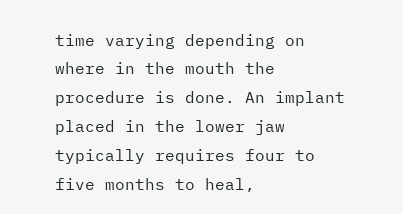time varying depending on where in the mouth the procedure is done. An implant placed in the lower jaw typically requires four to five months to heal,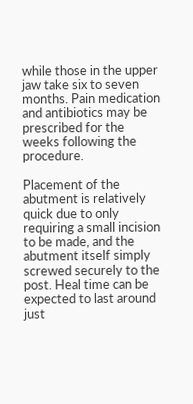while those in the upper jaw take six to seven months. Pain medication and antibiotics may be prescribed for the weeks following the procedure.

Placement of the abutment is relatively quick due to only requiring a small incision to be made, and the abutment itself simply screwed securely to the post. Heal time can be expected to last around just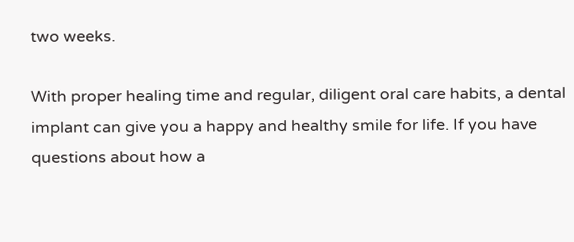two weeks.

With proper healing time and regular, diligent oral care habits, a dental implant can give you a happy and healthy smile for life. If you have questions about how a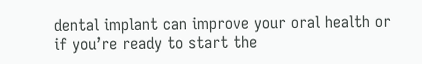dental implant can improve your oral health or if you’re ready to start the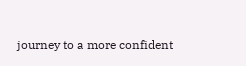journey to a more confident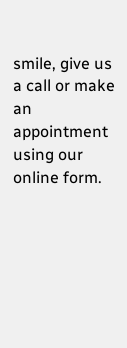smile, give us a call or make an appointment using our online form.